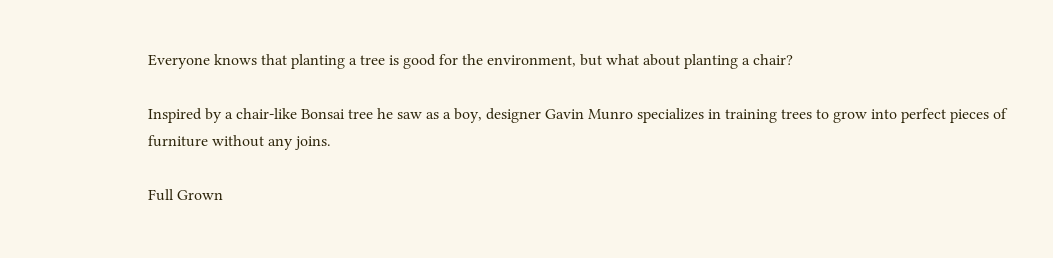Everyone knows that planting a tree is good for the environment, but what about planting a chair?

Inspired by a chair-like Bonsai tree he saw as a boy, designer Gavin Munro specializes in training trees to grow into perfect pieces of furniture without any joins.

Full Grown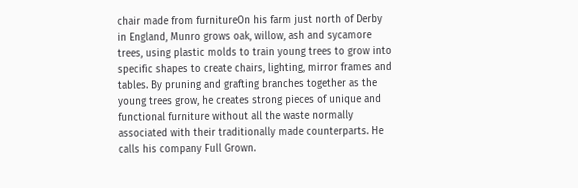chair made from furnitureOn his farm just north of Derby in England, Munro grows oak, willow, ash and sycamore trees, using plastic molds to train young trees to grow into specific shapes to create chairs, lighting, mirror frames and tables. By pruning and grafting branches together as the young trees grow, he creates strong pieces of unique and functional furniture without all the waste normally associated with their traditionally made counterparts. He calls his company Full Grown.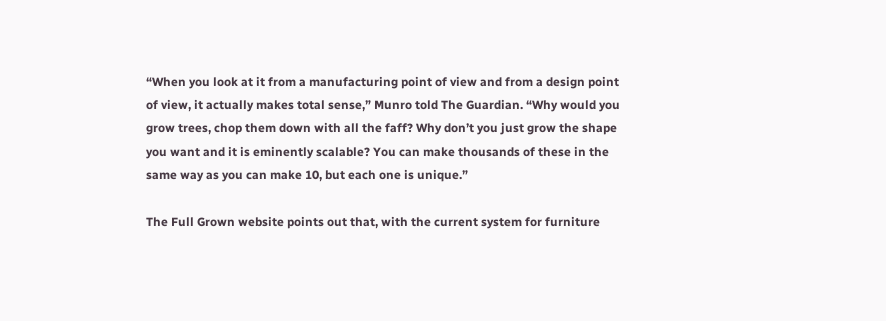“When you look at it from a manufacturing point of view and from a design point of view, it actually makes total sense,” Munro told The Guardian. “Why would you grow trees, chop them down with all the faff? Why don’t you just grow the shape you want and it is eminently scalable? You can make thousands of these in the same way as you can make 10, but each one is unique.”

The Full Grown website points out that, with the current system for furniture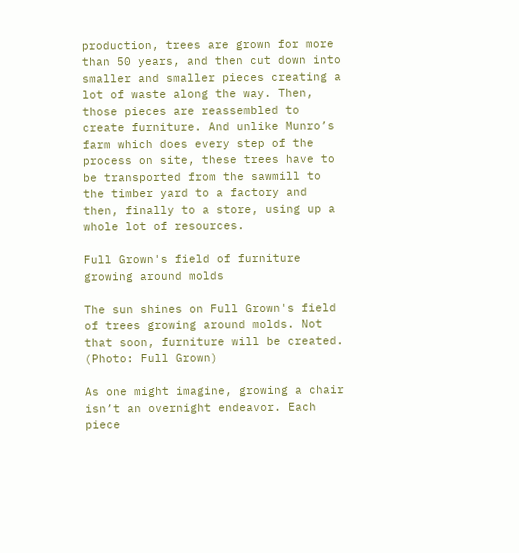production, trees are grown for more than 50 years, and then cut down into smaller and smaller pieces creating a lot of waste along the way. Then, those pieces are reassembled to create furniture. And unlike Munro’s farm which does every step of the process on site, these trees have to be transported from the sawmill to the timber yard to a factory and then, finally to a store, using up a whole lot of resources.

Full Grown's field of furniture growing around molds

The sun shines on Full Grown's field of trees growing around molds. Not that soon, furniture will be created. (Photo: Full Grown)

As one might imagine, growing a chair isn’t an overnight endeavor. Each piece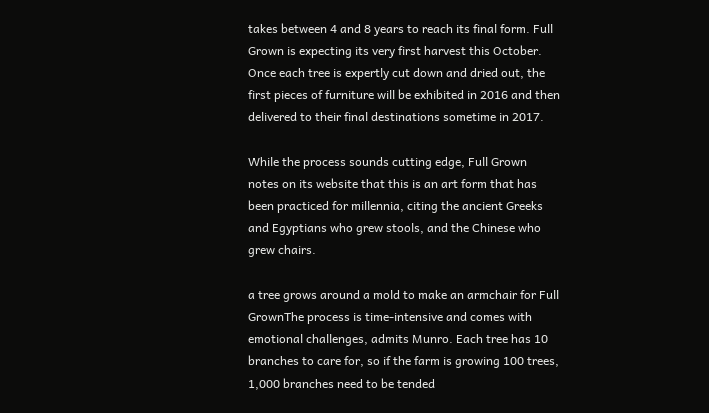takes between 4 and 8 years to reach its final form. Full Grown is expecting its very first harvest this October. Once each tree is expertly cut down and dried out, the first pieces of furniture will be exhibited in 2016 and then delivered to their final destinations sometime in 2017.

While the process sounds cutting edge, Full Grown notes on its website that this is an art form that has been practiced for millennia, citing the ancient Greeks and Egyptians who grew stools, and the Chinese who grew chairs.

a tree grows around a mold to make an armchair for Full GrownThe process is time-intensive and comes with emotional challenges, admits Munro. Each tree has 10 branches to care for, so if the farm is growing 100 trees, 1,000 branches need to be tended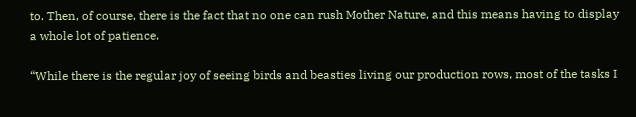to. Then, of course, there is the fact that no one can rush Mother Nature, and this means having to display a whole lot of patience.

“While there is the regular joy of seeing birds and beasties living our production rows, most of the tasks I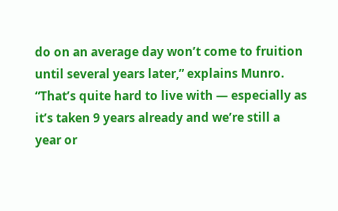do on an average day won’t come to fruition until several years later,” explains Munro. “That’s quite hard to live with — especially as it’s taken 9 years already and we’re still a year or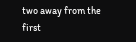two away from the first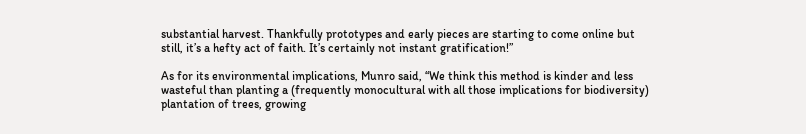substantial harvest. Thankfully prototypes and early pieces are starting to come online but still, it’s a hefty act of faith. It’s certainly not instant gratification!”

As for its environmental implications, Munro said, “We think this method is kinder and less wasteful than planting a (frequently monocultural with all those implications for biodiversity) plantation of trees, growing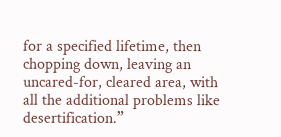for a specified lifetime, then chopping down, leaving an uncared-for, cleared area, with all the additional problems like desertification.”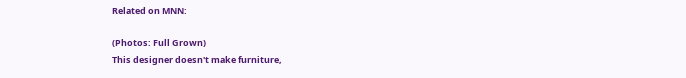Related on MNN:

(Photos: Full Grown)
This designer doesn't make furniture,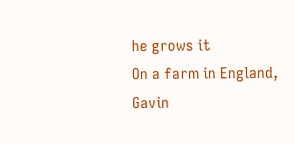he grows it
On a farm in England, Gavin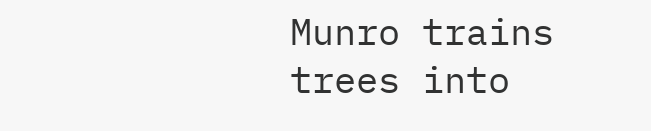Munro trains trees into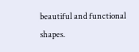beautiful and functional shapes.